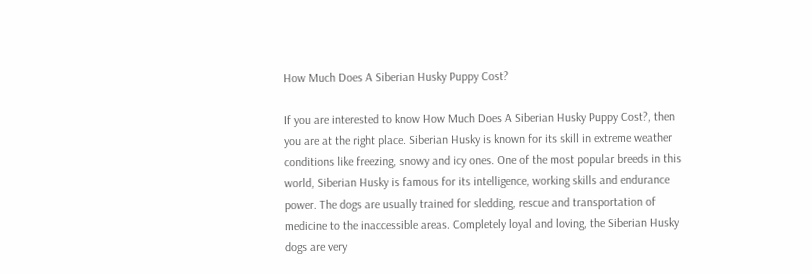How Much Does A Siberian Husky Puppy Cost?

If you are interested to know How Much Does A Siberian Husky Puppy Cost?, then you are at the right place. Siberian Husky is known for its skill in extreme weather conditions like freezing, snowy and icy ones. One of the most popular breeds in this world, Siberian Husky is famous for its intelligence, working skills and endurance power. The dogs are usually trained for sledding, rescue and transportation of medicine to the inaccessible areas. Completely loyal and loving, the Siberian Husky dogs are very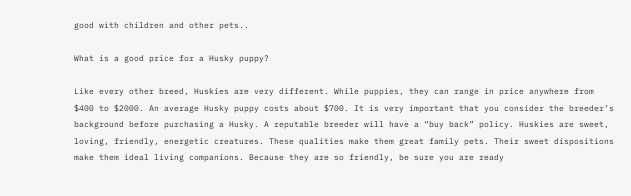good with children and other pets..

What is a good price for a Husky puppy?

Like every other breed, Huskies are very different. While puppies, they can range in price anywhere from $400 to $2000. An average Husky puppy costs about $700. It is very important that you consider the breeder’s background before purchasing a Husky. A reputable breeder will have a “buy back” policy. Huskies are sweet, loving, friendly, energetic creatures. These qualities make them great family pets. Their sweet dispositions make them ideal living companions. Because they are so friendly, be sure you are ready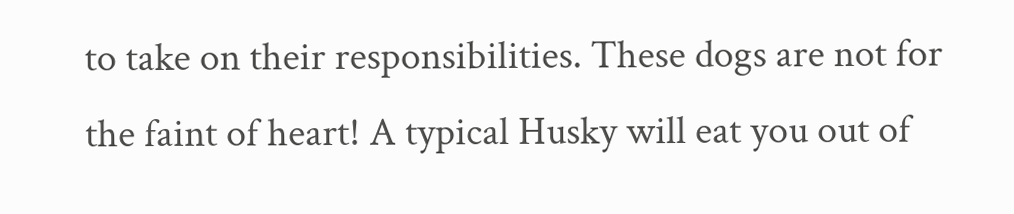to take on their responsibilities. These dogs are not for the faint of heart! A typical Husky will eat you out of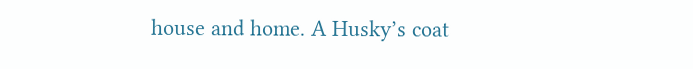house and home. A Husky’s coat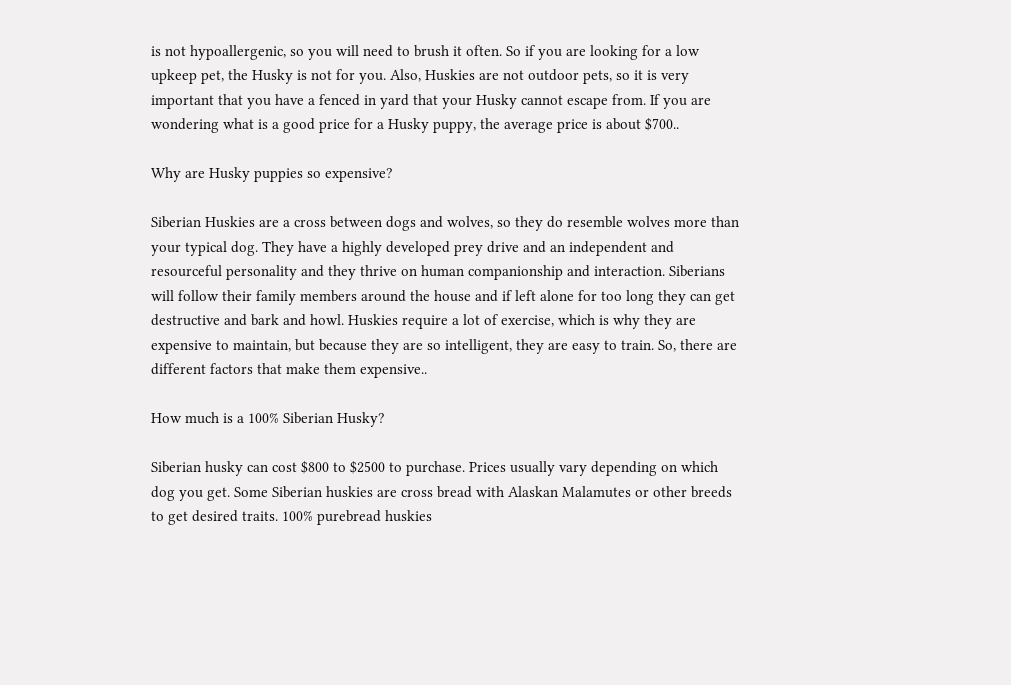is not hypoallergenic, so you will need to brush it often. So if you are looking for a low upkeep pet, the Husky is not for you. Also, Huskies are not outdoor pets, so it is very important that you have a fenced in yard that your Husky cannot escape from. If you are wondering what is a good price for a Husky puppy, the average price is about $700..

Why are Husky puppies so expensive?

Siberian Huskies are a cross between dogs and wolves, so they do resemble wolves more than your typical dog. They have a highly developed prey drive and an independent and resourceful personality and they thrive on human companionship and interaction. Siberians will follow their family members around the house and if left alone for too long they can get destructive and bark and howl. Huskies require a lot of exercise, which is why they are expensive to maintain, but because they are so intelligent, they are easy to train. So, there are different factors that make them expensive..

How much is a 100% Siberian Husky?

Siberian husky can cost $800 to $2500 to purchase. Prices usually vary depending on which dog you get. Some Siberian huskies are cross bread with Alaskan Malamutes or other breeds to get desired traits. 100% purebread huskies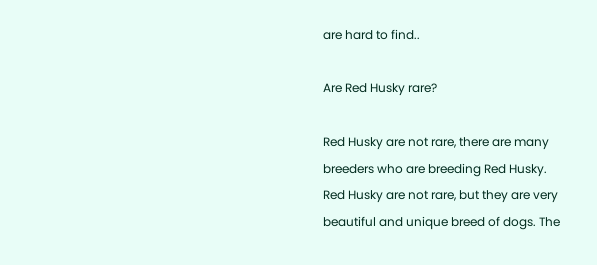are hard to find..

Are Red Husky rare?

Red Husky are not rare, there are many breeders who are breeding Red Husky. Red Husky are not rare, but they are very beautiful and unique breed of dogs. The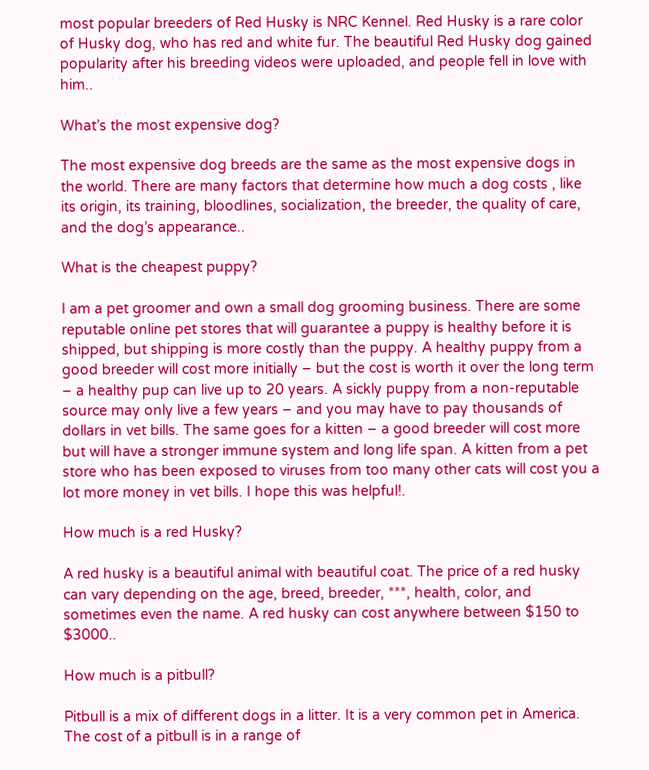most popular breeders of Red Husky is NRC Kennel. Red Husky is a rare color of Husky dog, who has red and white fur. The beautiful Red Husky dog gained popularity after his breeding videos were uploaded, and people fell in love with him..

What’s the most expensive dog?

The most expensive dog breeds are the same as the most expensive dogs in the world. There are many factors that determine how much a dog costs , like its origin, its training, bloodlines, socialization, the breeder, the quality of care, and the dog’s appearance..

What is the cheapest puppy?

I am a pet groomer and own a small dog grooming business. There are some reputable online pet stores that will guarantee a puppy is healthy before it is shipped, but shipping is more costly than the puppy. A healthy puppy from a good breeder will cost more initially – but the cost is worth it over the long term – a healthy pup can live up to 20 years. A sickly puppy from a non-reputable source may only live a few years – and you may have to pay thousands of dollars in vet bills. The same goes for a kitten – a good breeder will cost more but will have a stronger immune system and long life span. A kitten from a pet store who has been exposed to viruses from too many other cats will cost you a lot more money in vet bills. I hope this was helpful!.

How much is a red Husky?

A red husky is a beautiful animal with beautiful coat. The price of a red husky can vary depending on the age, breed, breeder, ***, health, color, and sometimes even the name. A red husky can cost anywhere between $150 to $3000..

How much is a pitbull?

Pitbull is a mix of different dogs in a litter. It is a very common pet in America. The cost of a pitbull is in a range of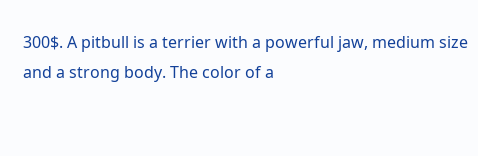300$. A pitbull is a terrier with a powerful jaw, medium size and a strong body. The color of a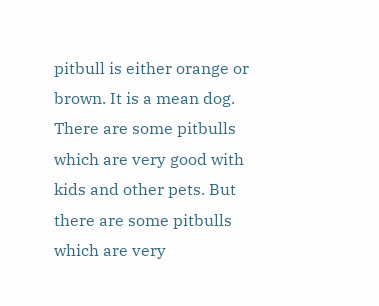pitbull is either orange or brown. It is a mean dog. There are some pitbulls which are very good with kids and other pets. But there are some pitbulls which are very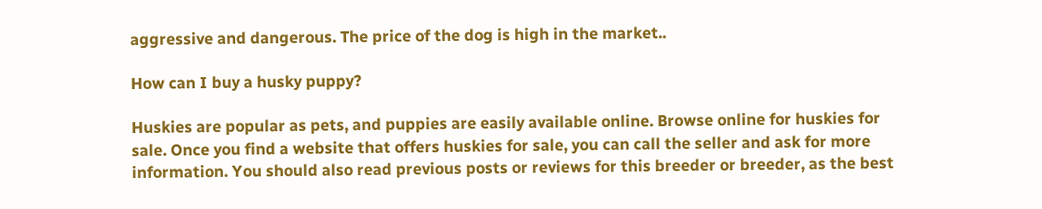aggressive and dangerous. The price of the dog is high in the market..

How can I buy a husky puppy?

Huskies are popular as pets, and puppies are easily available online. Browse online for huskies for sale. Once you find a website that offers huskies for sale, you can call the seller and ask for more information. You should also read previous posts or reviews for this breeder or breeder, as the best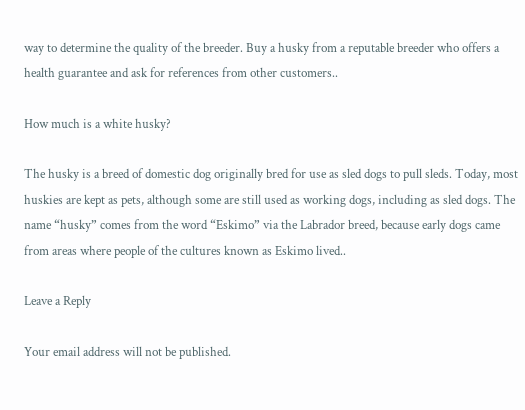way to determine the quality of the breeder. Buy a husky from a reputable breeder who offers a health guarantee and ask for references from other customers..

How much is a white husky?

The husky is a breed of domestic dog originally bred for use as sled dogs to pull sleds. Today, most huskies are kept as pets, although some are still used as working dogs, including as sled dogs. The name “husky” comes from the word “Eskimo” via the Labrador breed, because early dogs came from areas where people of the cultures known as Eskimo lived..

Leave a Reply

Your email address will not be published.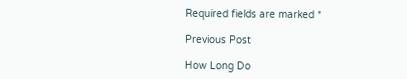Required fields are marked *

Previous Post

How Long Do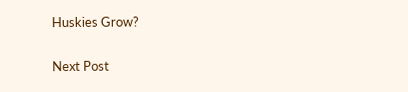Huskies Grow?

Next Post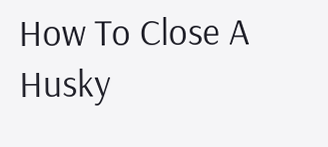How To Close A Husky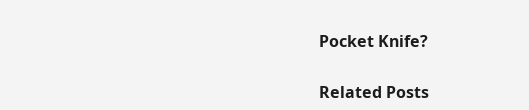Pocket Knife?

Related Posts